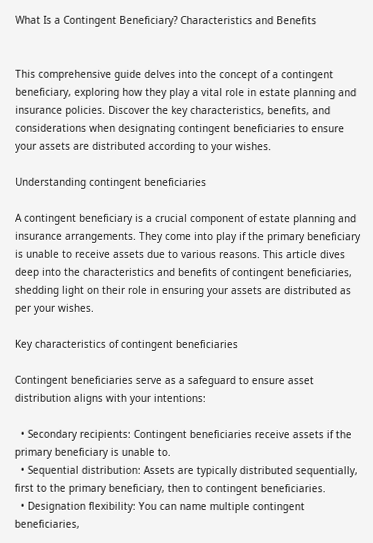What Is a Contingent Beneficiary? Characteristics and Benefits


This comprehensive guide delves into the concept of a contingent beneficiary, exploring how they play a vital role in estate planning and insurance policies. Discover the key characteristics, benefits, and considerations when designating contingent beneficiaries to ensure your assets are distributed according to your wishes.

Understanding contingent beneficiaries

A contingent beneficiary is a crucial component of estate planning and insurance arrangements. They come into play if the primary beneficiary is unable to receive assets due to various reasons. This article dives deep into the characteristics and benefits of contingent beneficiaries, shedding light on their role in ensuring your assets are distributed as per your wishes.

Key characteristics of contingent beneficiaries

Contingent beneficiaries serve as a safeguard to ensure asset distribution aligns with your intentions:

  • Secondary recipients: Contingent beneficiaries receive assets if the primary beneficiary is unable to.
  • Sequential distribution: Assets are typically distributed sequentially, first to the primary beneficiary, then to contingent beneficiaries.
  • Designation flexibility: You can name multiple contingent beneficiaries,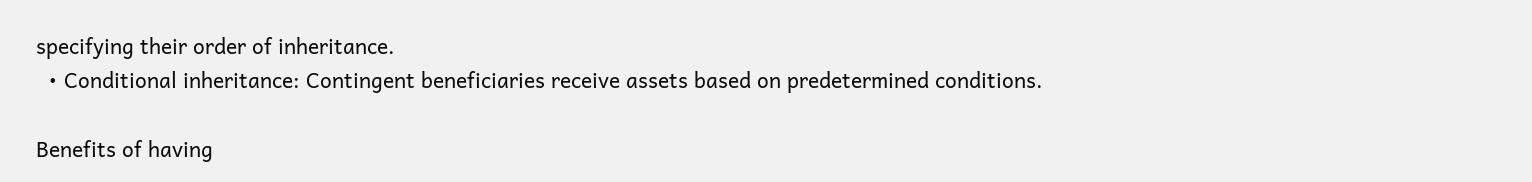specifying their order of inheritance.
  • Conditional inheritance: Contingent beneficiaries receive assets based on predetermined conditions.

Benefits of having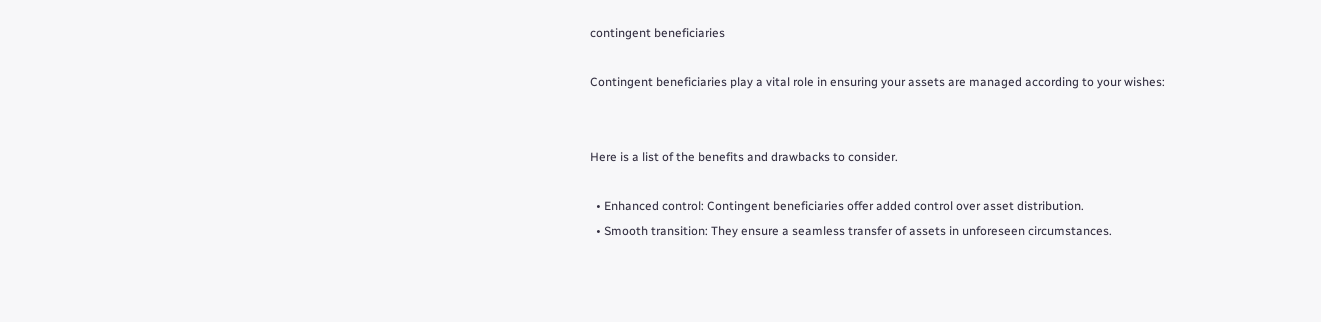contingent beneficiaries

Contingent beneficiaries play a vital role in ensuring your assets are managed according to your wishes:


Here is a list of the benefits and drawbacks to consider.

  • Enhanced control: Contingent beneficiaries offer added control over asset distribution.
  • Smooth transition: They ensure a seamless transfer of assets in unforeseen circumstances.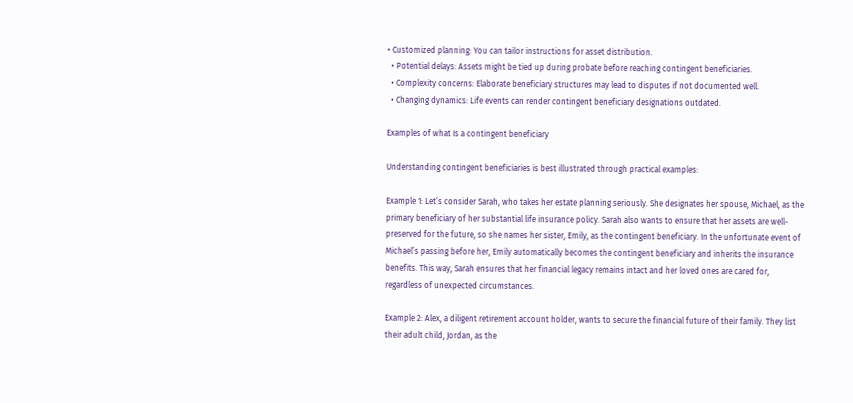• Customized planning: You can tailor instructions for asset distribution.
  • Potential delays: Assets might be tied up during probate before reaching contingent beneficiaries.
  • Complexity concerns: Elaborate beneficiary structures may lead to disputes if not documented well.
  • Changing dynamics: Life events can render contingent beneficiary designations outdated.

Examples of what Is a contingent beneficiary

Understanding contingent beneficiaries is best illustrated through practical examples:

Example 1: Let’s consider Sarah, who takes her estate planning seriously. She designates her spouse, Michael, as the primary beneficiary of her substantial life insurance policy. Sarah also wants to ensure that her assets are well-preserved for the future, so she names her sister, Emily, as the contingent beneficiary. In the unfortunate event of Michael’s passing before her, Emily automatically becomes the contingent beneficiary and inherits the insurance benefits. This way, Sarah ensures that her financial legacy remains intact and her loved ones are cared for, regardless of unexpected circumstances.

Example 2: Alex, a diligent retirement account holder, wants to secure the financial future of their family. They list their adult child, Jordan, as the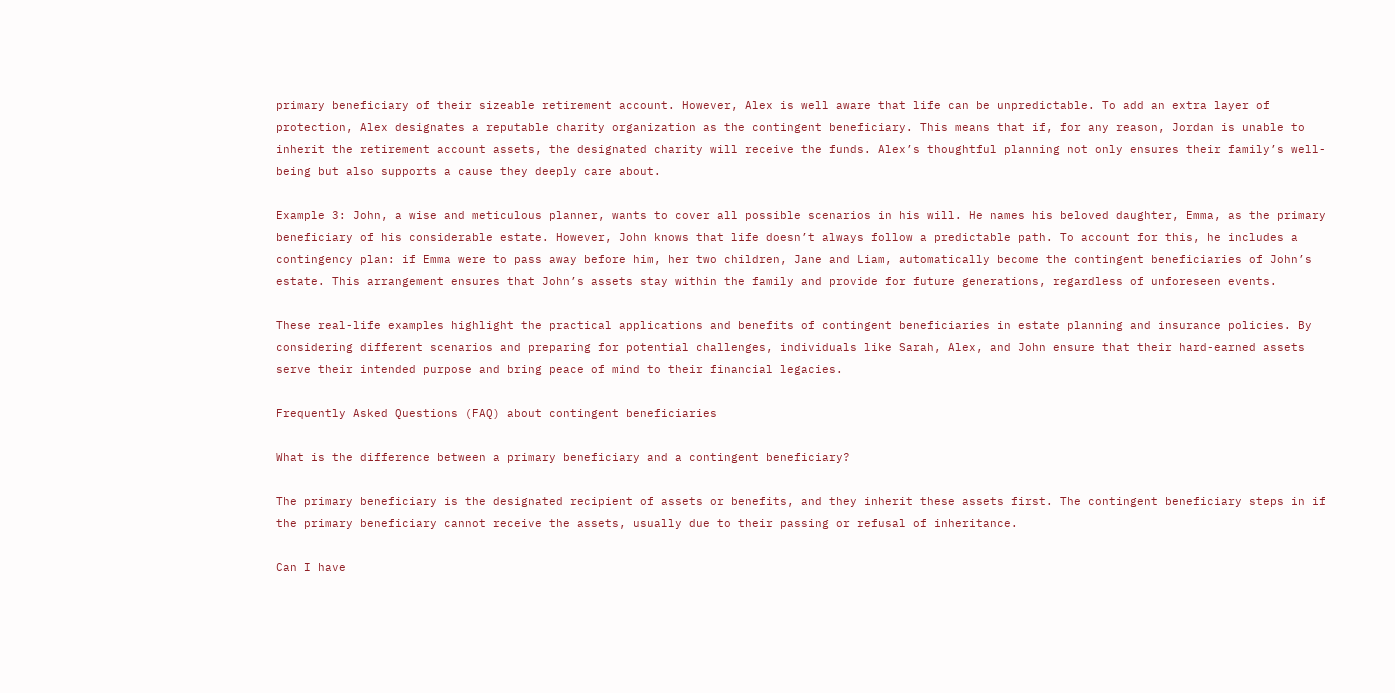primary beneficiary of their sizeable retirement account. However, Alex is well aware that life can be unpredictable. To add an extra layer of protection, Alex designates a reputable charity organization as the contingent beneficiary. This means that if, for any reason, Jordan is unable to inherit the retirement account assets, the designated charity will receive the funds. Alex’s thoughtful planning not only ensures their family’s well-being but also supports a cause they deeply care about.

Example 3: John, a wise and meticulous planner, wants to cover all possible scenarios in his will. He names his beloved daughter, Emma, as the primary beneficiary of his considerable estate. However, John knows that life doesn’t always follow a predictable path. To account for this, he includes a contingency plan: if Emma were to pass away before him, her two children, Jane and Liam, automatically become the contingent beneficiaries of John’s estate. This arrangement ensures that John’s assets stay within the family and provide for future generations, regardless of unforeseen events.

These real-life examples highlight the practical applications and benefits of contingent beneficiaries in estate planning and insurance policies. By considering different scenarios and preparing for potential challenges, individuals like Sarah, Alex, and John ensure that their hard-earned assets serve their intended purpose and bring peace of mind to their financial legacies.

Frequently Asked Questions (FAQ) about contingent beneficiaries

What is the difference between a primary beneficiary and a contingent beneficiary?

The primary beneficiary is the designated recipient of assets or benefits, and they inherit these assets first. The contingent beneficiary steps in if the primary beneficiary cannot receive the assets, usually due to their passing or refusal of inheritance.

Can I have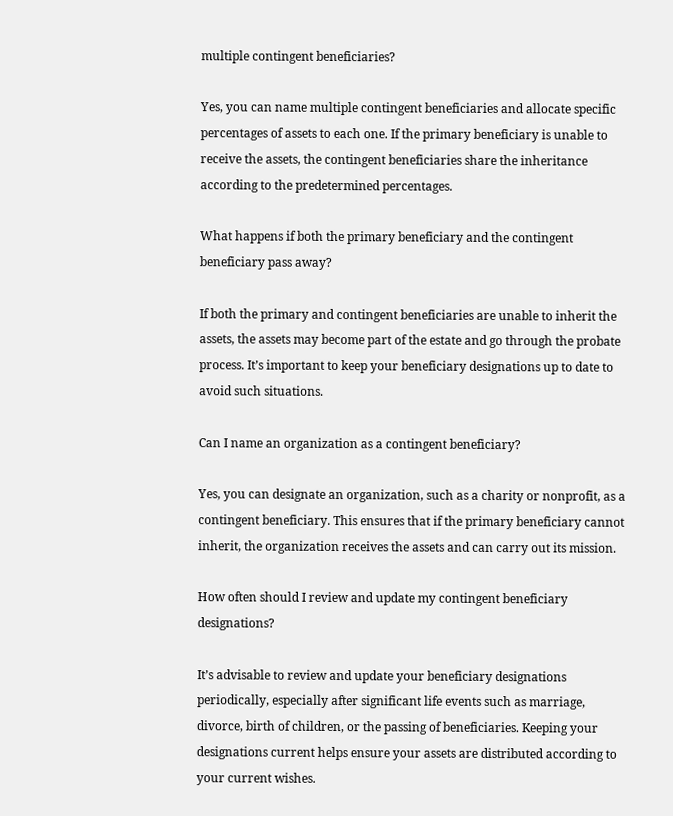multiple contingent beneficiaries?

Yes, you can name multiple contingent beneficiaries and allocate specific percentages of assets to each one. If the primary beneficiary is unable to receive the assets, the contingent beneficiaries share the inheritance according to the predetermined percentages.

What happens if both the primary beneficiary and the contingent beneficiary pass away?

If both the primary and contingent beneficiaries are unable to inherit the assets, the assets may become part of the estate and go through the probate process. It’s important to keep your beneficiary designations up to date to avoid such situations.

Can I name an organization as a contingent beneficiary?

Yes, you can designate an organization, such as a charity or nonprofit, as a contingent beneficiary. This ensures that if the primary beneficiary cannot inherit, the organization receives the assets and can carry out its mission.

How often should I review and update my contingent beneficiary designations?

It’s advisable to review and update your beneficiary designations periodically, especially after significant life events such as marriage, divorce, birth of children, or the passing of beneficiaries. Keeping your designations current helps ensure your assets are distributed according to your current wishes.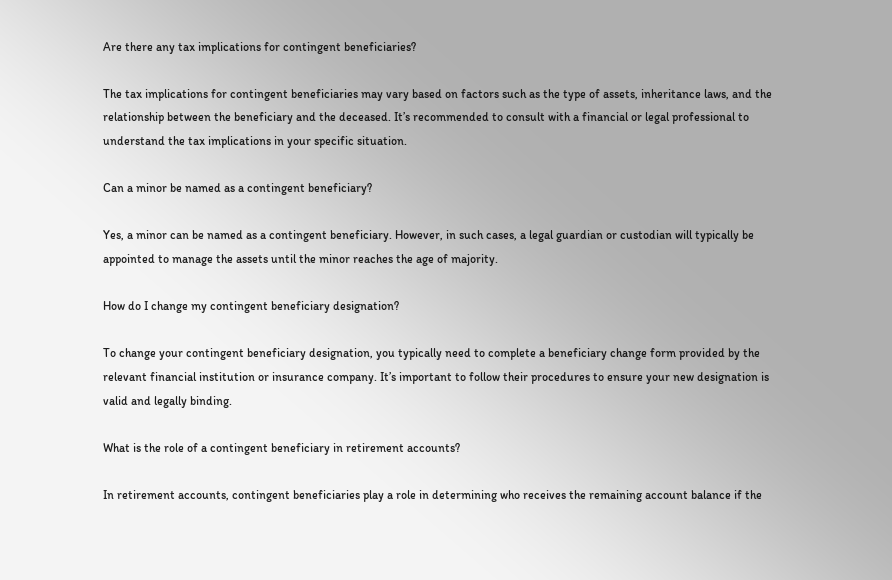Are there any tax implications for contingent beneficiaries?

The tax implications for contingent beneficiaries may vary based on factors such as the type of assets, inheritance laws, and the relationship between the beneficiary and the deceased. It’s recommended to consult with a financial or legal professional to understand the tax implications in your specific situation.

Can a minor be named as a contingent beneficiary?

Yes, a minor can be named as a contingent beneficiary. However, in such cases, a legal guardian or custodian will typically be appointed to manage the assets until the minor reaches the age of majority.

How do I change my contingent beneficiary designation?

To change your contingent beneficiary designation, you typically need to complete a beneficiary change form provided by the relevant financial institution or insurance company. It’s important to follow their procedures to ensure your new designation is valid and legally binding.

What is the role of a contingent beneficiary in retirement accounts?

In retirement accounts, contingent beneficiaries play a role in determining who receives the remaining account balance if the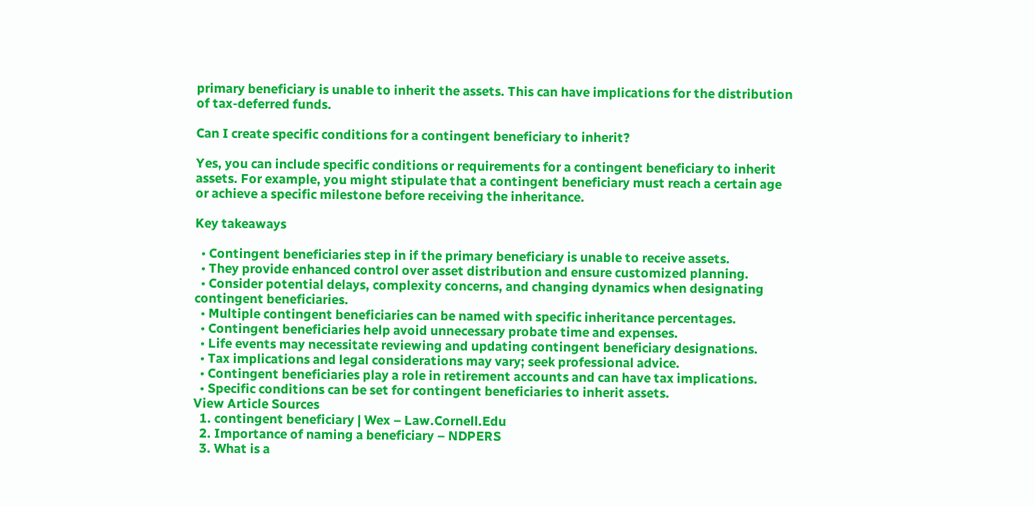primary beneficiary is unable to inherit the assets. This can have implications for the distribution of tax-deferred funds.

Can I create specific conditions for a contingent beneficiary to inherit?

Yes, you can include specific conditions or requirements for a contingent beneficiary to inherit assets. For example, you might stipulate that a contingent beneficiary must reach a certain age or achieve a specific milestone before receiving the inheritance.

Key takeaways

  • Contingent beneficiaries step in if the primary beneficiary is unable to receive assets.
  • They provide enhanced control over asset distribution and ensure customized planning.
  • Consider potential delays, complexity concerns, and changing dynamics when designating contingent beneficiaries.
  • Multiple contingent beneficiaries can be named with specific inheritance percentages.
  • Contingent beneficiaries help avoid unnecessary probate time and expenses.
  • Life events may necessitate reviewing and updating contingent beneficiary designations.
  • Tax implications and legal considerations may vary; seek professional advice.
  • Contingent beneficiaries play a role in retirement accounts and can have tax implications.
  • Specific conditions can be set for contingent beneficiaries to inherit assets.
View Article Sources
  1. contingent beneficiary | Wex – Law.Cornell.Edu
  2. Importance of naming a beneficiary – NDPERS
  3. What is a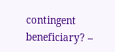contingent beneficiary? –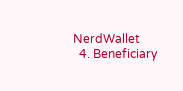NerdWallet
  4. Beneficiary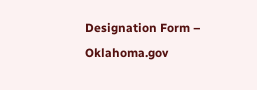Designation Form – Oklahoma.gov